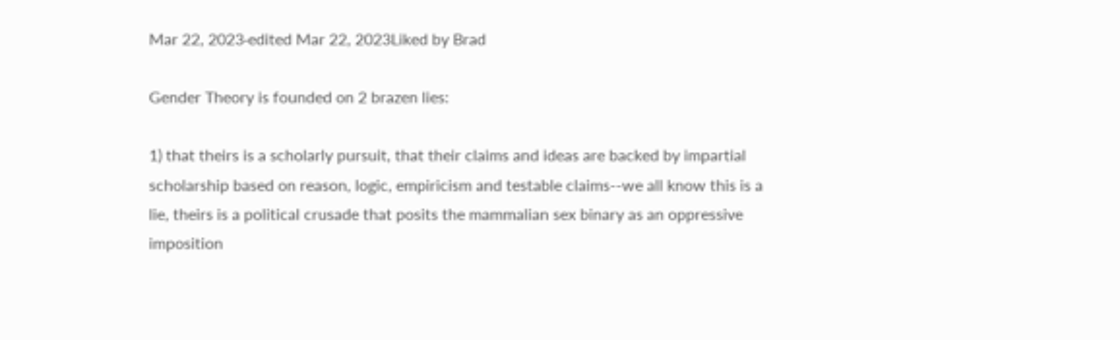Mar 22, 2023·edited Mar 22, 2023Liked by Brad

Gender Theory is founded on 2 brazen lies:

1) that theirs is a scholarly pursuit, that their claims and ideas are backed by impartial scholarship based on reason, logic, empiricism and testable claims--we all know this is a lie, theirs is a political crusade that posits the mammalian sex binary as an oppressive imposition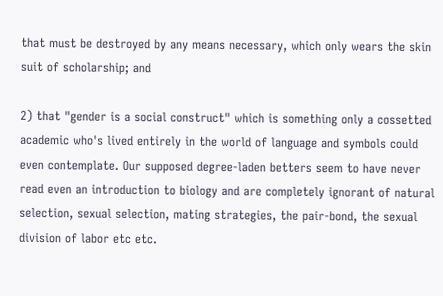that must be destroyed by any means necessary, which only wears the skin suit of scholarship; and

2) that "gender is a social construct" which is something only a cossetted academic who's lived entirely in the world of language and symbols could even contemplate. Our supposed degree-laden betters seem to have never read even an introduction to biology and are completely ignorant of natural selection, sexual selection, mating strategies, the pair-bond, the sexual division of labor etc etc.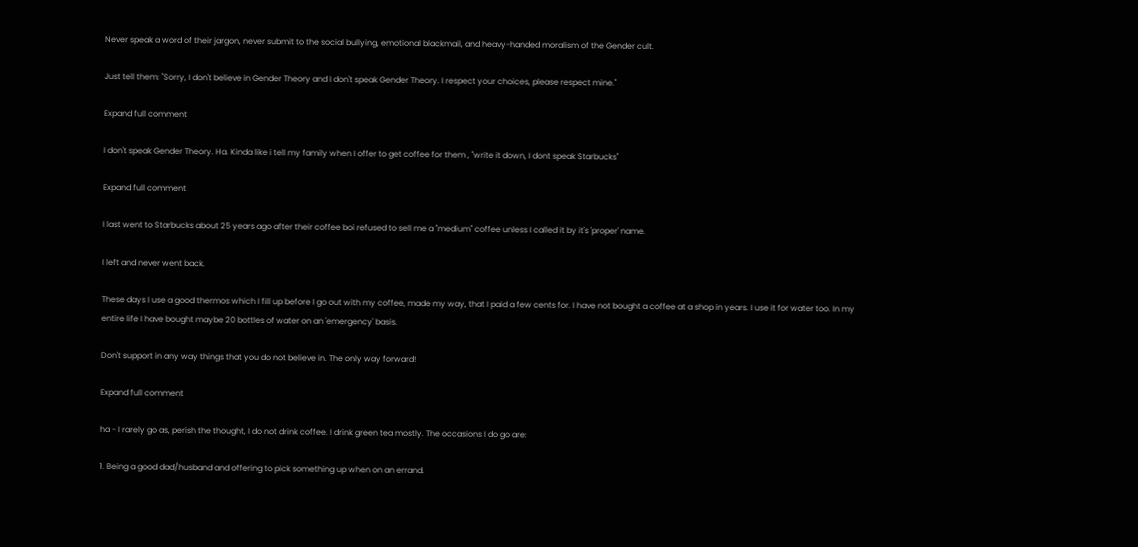Never speak a word of their jargon, never submit to the social bullying, emotional blackmail, and heavy-handed moralism of the Gender cult.

Just tell them: "Sorry, I don't believe in Gender Theory and I don't speak Gender Theory. I respect your choices, please respect mine."

Expand full comment

I don't speak Gender Theory. Ha. Kinda like i tell my family when I offer to get coffee for them , "write it down, I dont speak Starbucks"

Expand full comment

I last went to Starbucks about 25 years ago after their coffee boi refused to sell me a "medium" coffee unless I called it by it's 'proper' name.

I left and never went back.

These days I use a good thermos which I fill up before I go out with my coffee, made my way, that I paid a few cents for. I have not bought a coffee at a shop in years. I use it for water too. In my entire life I have bought maybe 20 bottles of water on an 'emergency' basis.

Don't support in any way things that you do not believe in. The only way forward!

Expand full comment

ha - I rarely go as, perish the thought, I do not drink coffee. I drink green tea mostly. The occasions I do go are:

1. Being a good dad/husband and offering to pick something up when on an errand.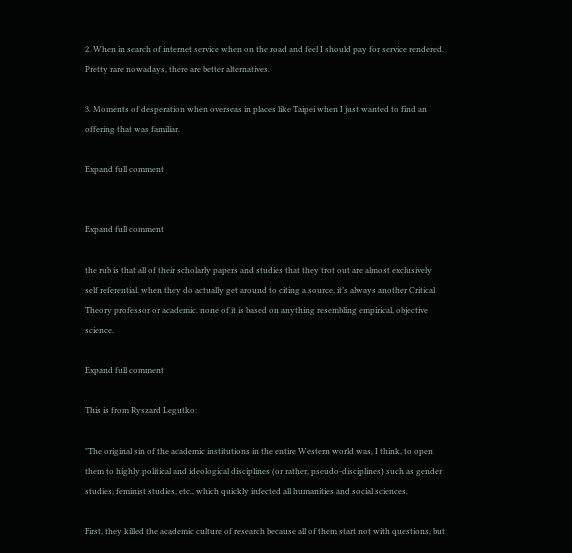2. When in search of internet service when on the road and feel I should pay for service rendered. Pretty rare nowadays, there are better alternatives.

3. Moments of desperation when overseas in places like Taipei when I just wanted to find an offering that was familiar.

Expand full comment


Expand full comment

the rub is that all of their scholarly papers and studies that they trot out are almost exclusively self referential. when they do actually get around to citing a source, it’s always another Critical Theory professor or academic. none of it is based on anything resembling empirical, objective science.

Expand full comment

This is from Ryszard Legutko:

"The original sin of the academic institutions in the entire Western world was, I think, to open them to highly political and ideological disciplines (or rather, pseudo-disciplines) such as gender studies, feminist studies, etc., which quickly infected all humanities and social sciences.

First, they killed the academic culture of research because all of them start not with questions, but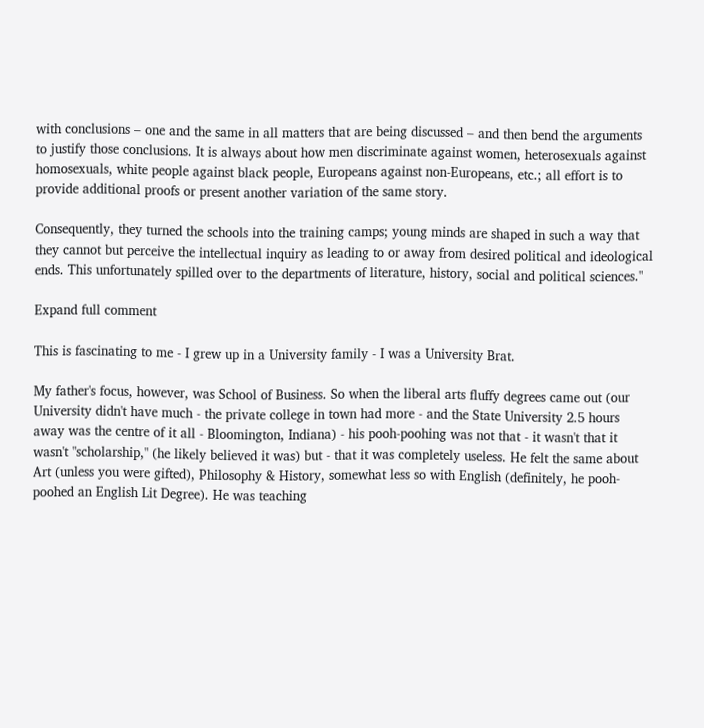with conclusions – one and the same in all matters that are being discussed – and then bend the arguments to justify those conclusions. It is always about how men discriminate against women, heterosexuals against homosexuals, white people against black people, Europeans against non-Europeans, etc.; all effort is to provide additional proofs or present another variation of the same story.

Consequently, they turned the schools into the training camps; young minds are shaped in such a way that they cannot but perceive the intellectual inquiry as leading to or away from desired political and ideological ends. This unfortunately spilled over to the departments of literature, history, social and political sciences."

Expand full comment

This is fascinating to me - I grew up in a University family - I was a University Brat.

My father's focus, however, was School of Business. So when the liberal arts fluffy degrees came out (our University didn't have much - the private college in town had more - and the State University 2.5 hours away was the centre of it all - Bloomington, Indiana) - his pooh-poohing was not that - it wasn't that it wasn't "scholarship," (he likely believed it was) but - that it was completely useless. He felt the same about Art (unless you were gifted), Philosophy & History, somewhat less so with English (definitely, he pooh-poohed an English Lit Degree). He was teaching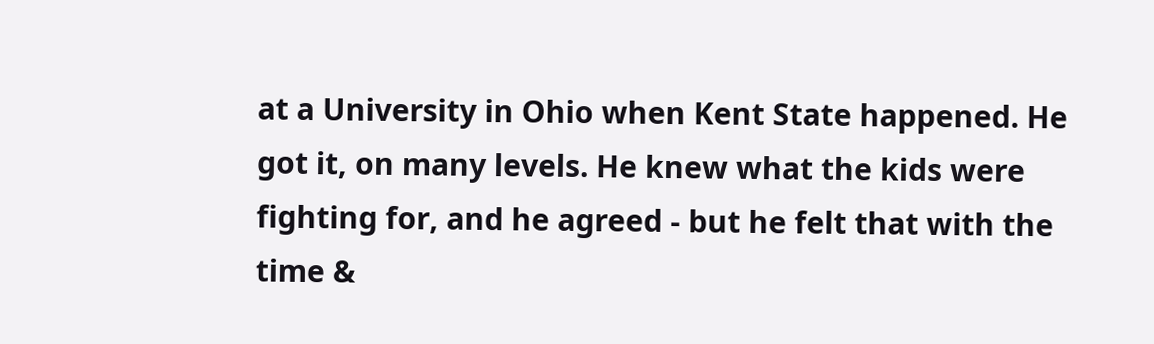at a University in Ohio when Kent State happened. He got it, on many levels. He knew what the kids were fighting for, and he agreed - but he felt that with the time &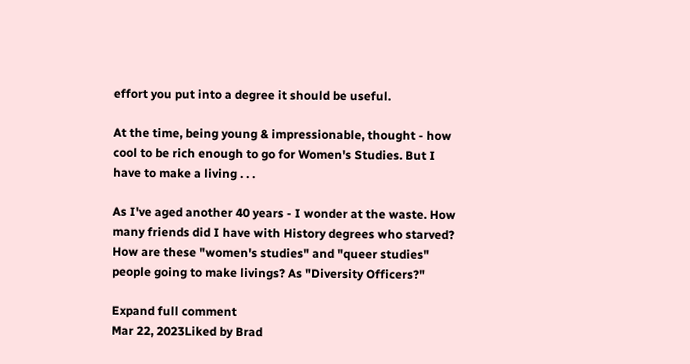effort you put into a degree it should be useful.

At the time, being young & impressionable, thought - how cool to be rich enough to go for Women's Studies. But I have to make a living . . .

As I've aged another 40 years - I wonder at the waste. How many friends did I have with History degrees who starved? How are these "women's studies" and "queer studies" people going to make livings? As "Diversity Officers?"

Expand full comment
Mar 22, 2023Liked by Brad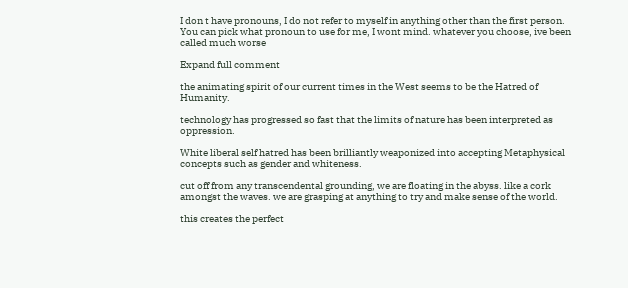I don t have pronouns, I do not refer to myself in anything other than the first person. You can pick what pronoun to use for me, I wont mind. whatever you choose, ive been called much worse

Expand full comment

the animating spirit of our current times in the West seems to be the Hatred of Humanity.

technology has progressed so fast that the limits of nature has been interpreted as oppression.

White liberal self hatred has been brilliantly weaponized into accepting Metaphysical concepts such as gender and whiteness.

cut off from any transcendental grounding, we are floating in the abyss. like a cork amongst the waves. we are grasping at anything to try and make sense of the world.

this creates the perfect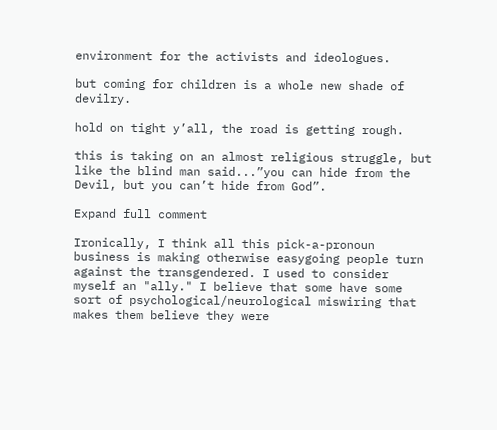environment for the activists and ideologues.

but coming for children is a whole new shade of devilry.

hold on tight y’all, the road is getting rough.

this is taking on an almost religious struggle, but like the blind man said...”you can hide from the Devil, but you can’t hide from God”.

Expand full comment

Ironically, I think all this pick-a-pronoun business is making otherwise easygoing people turn against the transgendered. I used to consider myself an "ally." I believe that some have some sort of psychological/neurological miswiring that makes them believe they were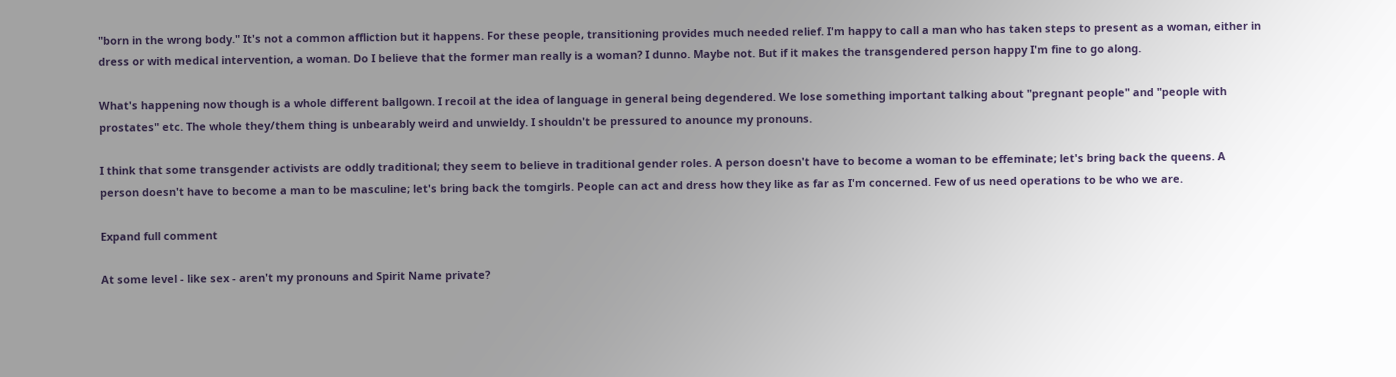"born in the wrong body." It's not a common affliction but it happens. For these people, transitioning provides much needed relief. I'm happy to call a man who has taken steps to present as a woman, either in dress or with medical intervention, a woman. Do I believe that the former man really is a woman? I dunno. Maybe not. But if it makes the transgendered person happy I'm fine to go along.

What's happening now though is a whole different ballgown. I recoil at the idea of language in general being degendered. We lose something important talking about "pregnant people" and "people with prostates" etc. The whole they/them thing is unbearably weird and unwieldy. I shouldn't be pressured to anounce my pronouns.

I think that some transgender activists are oddly traditional; they seem to believe in traditional gender roles. A person doesn't have to become a woman to be effeminate; let's bring back the queens. A person doesn't have to become a man to be masculine; let's bring back the tomgirls. People can act and dress how they like as far as I'm concerned. Few of us need operations to be who we are.

Expand full comment

At some level - like sex - aren't my pronouns and Spirit Name private?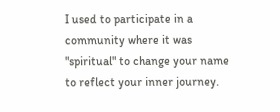I used to participate in a community where it was "spiritual" to change your name to reflect your inner journey.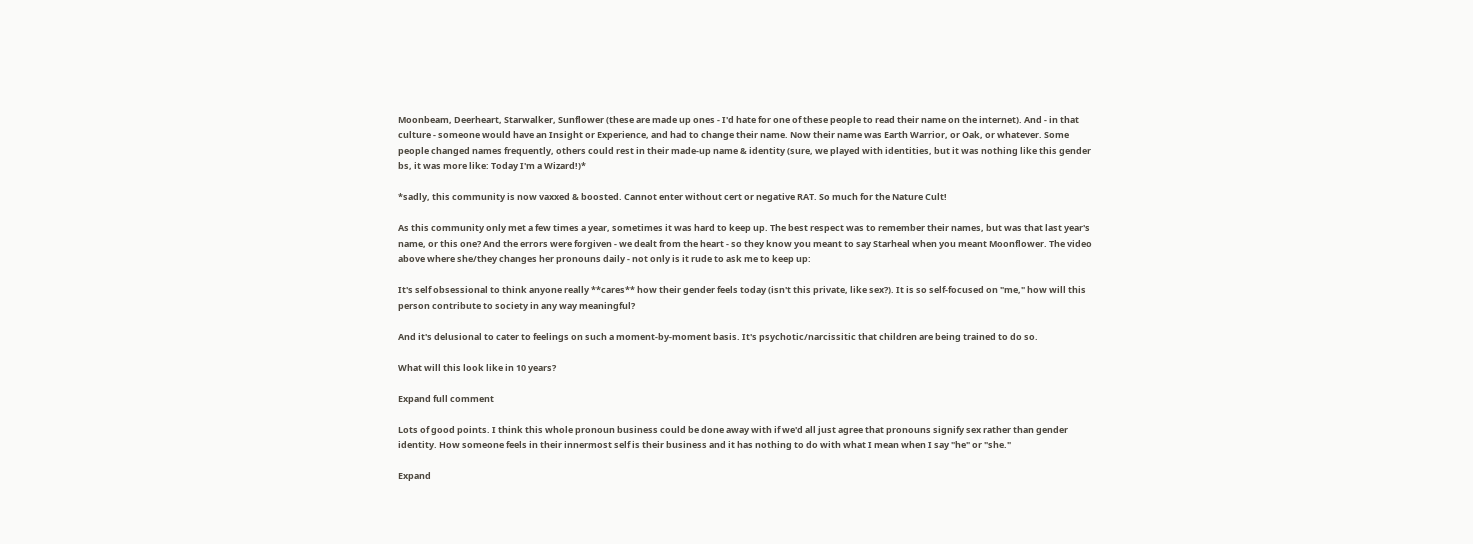Moonbeam, Deerheart, Starwalker, Sunflower (these are made up ones - I'd hate for one of these people to read their name on the internet). And - in that culture - someone would have an Insight or Experience, and had to change their name. Now their name was Earth Warrior, or Oak, or whatever. Some people changed names frequently, others could rest in their made-up name & identity (sure, we played with identities, but it was nothing like this gender bs, it was more like: Today I'm a Wizard!)*

*sadly, this community is now vaxxed & boosted. Cannot enter without cert or negative RAT. So much for the Nature Cult!

As this community only met a few times a year, sometimes it was hard to keep up. The best respect was to remember their names, but was that last year's name, or this one? And the errors were forgiven - we dealt from the heart - so they know you meant to say Starheal when you meant Moonflower. The video above where she/they changes her pronouns daily - not only is it rude to ask me to keep up:

It's self obsessional to think anyone really **cares** how their gender feels today (isn't this private, like sex?). It is so self-focused on "me," how will this person contribute to society in any way meaningful?

And it's delusional to cater to feelings on such a moment-by-moment basis. It's psychotic/narcissitic that children are being trained to do so.

What will this look like in 10 years?

Expand full comment

Lots of good points. I think this whole pronoun business could be done away with if we'd all just agree that pronouns signify sex rather than gender identity. How someone feels in their innermost self is their business and it has nothing to do with what I mean when I say "he" or "she."

Expand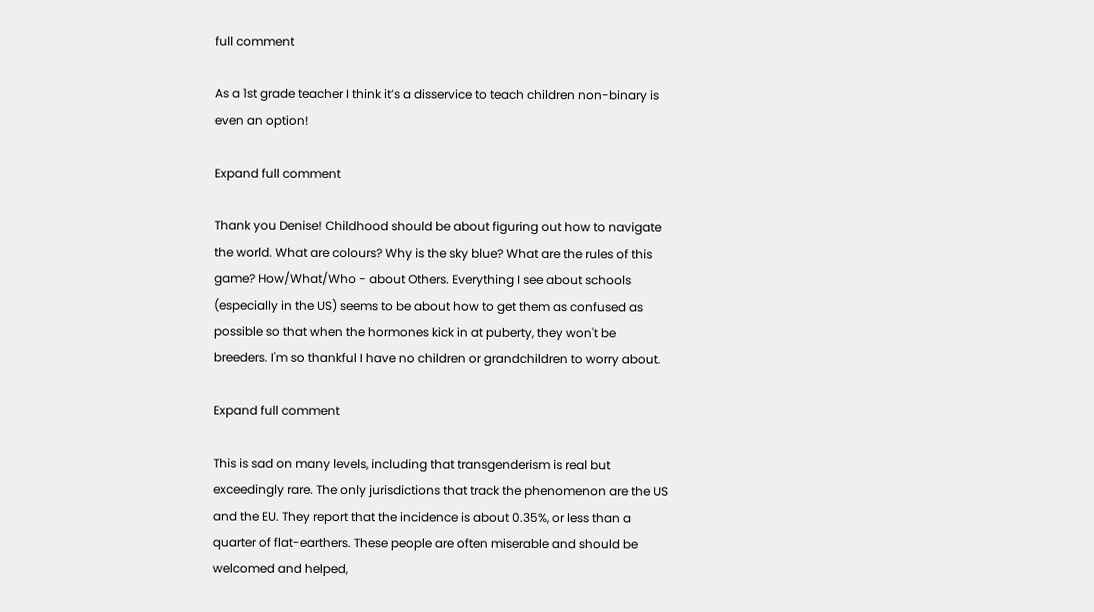full comment

As a 1st grade teacher I think it’s a disservice to teach children non-binary is even an option!

Expand full comment

Thank you Denise! Childhood should be about figuring out how to navigate the world. What are colours? Why is the sky blue? What are the rules of this game? How/What/Who - about Others. Everything I see about schools (especially in the US) seems to be about how to get them as confused as possible so that when the hormones kick in at puberty, they won't be breeders. I'm so thankful I have no children or grandchildren to worry about.

Expand full comment

This is sad on many levels, including that transgenderism is real but exceedingly rare. The only jurisdictions that track the phenomenon are the US and the EU. They report that the incidence is about 0.35%, or less than a quarter of flat-earthers. These people are often miserable and should be welcomed and helped,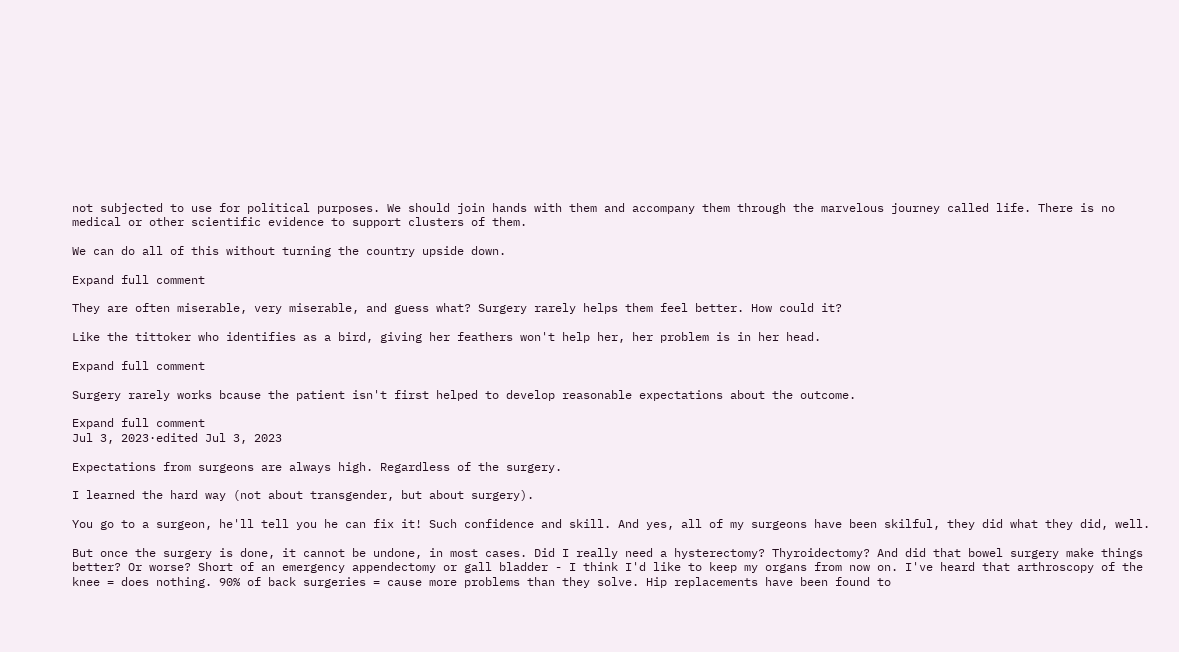not subjected to use for political purposes. We should join hands with them and accompany them through the marvelous journey called life. There is no medical or other scientific evidence to support clusters of them.

We can do all of this without turning the country upside down.

Expand full comment

They are often miserable, very miserable, and guess what? Surgery rarely helps them feel better. How could it?

Like the tittoker who identifies as a bird, giving her feathers won't help her, her problem is in her head.

Expand full comment

Surgery rarely works bcause the patient isn't first helped to develop reasonable expectations about the outcome.

Expand full comment
Jul 3, 2023·edited Jul 3, 2023

Expectations from surgeons are always high. Regardless of the surgery.

I learned the hard way (not about transgender, but about surgery).

You go to a surgeon, he'll tell you he can fix it! Such confidence and skill. And yes, all of my surgeons have been skilful, they did what they did, well.

But once the surgery is done, it cannot be undone, in most cases. Did I really need a hysterectomy? Thyroidectomy? And did that bowel surgery make things better? Or worse? Short of an emergency appendectomy or gall bladder - I think I'd like to keep my organs from now on. I've heard that arthroscopy of the knee = does nothing. 90% of back surgeries = cause more problems than they solve. Hip replacements have been found to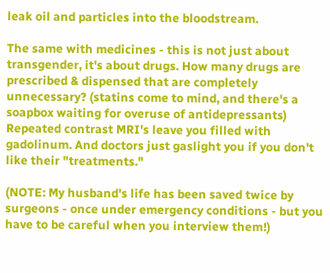leak oil and particles into the bloodstream.

The same with medicines - this is not just about transgender, it's about drugs. How many drugs are prescribed & dispensed that are completely unnecessary? (statins come to mind, and there's a soapbox waiting for overuse of antidepressants) Repeated contrast MRI's leave you filled with gadolinum. And doctors just gaslight you if you don't like their "treatments."

(NOTE: My husband's life has been saved twice by surgeons - once under emergency conditions - but you have to be careful when you interview them!)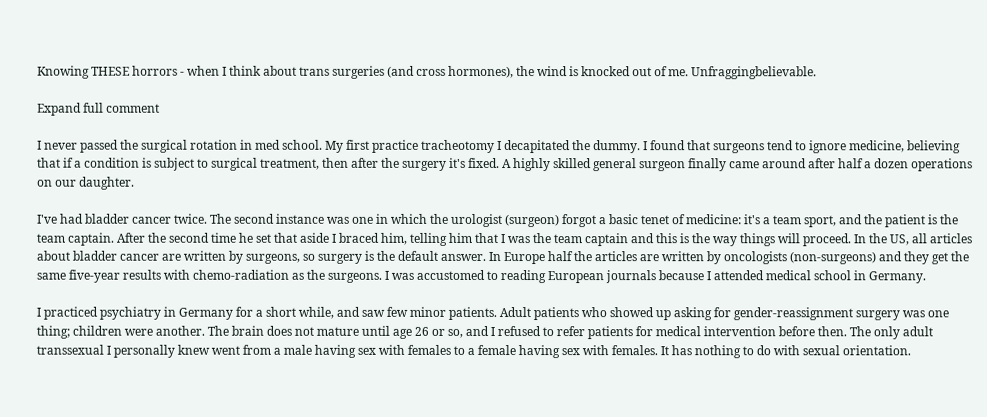Knowing THESE horrors - when I think about trans surgeries (and cross hormones), the wind is knocked out of me. Unfraggingbelievable.

Expand full comment

I never passed the surgical rotation in med school. My first practice tracheotomy I decapitated the dummy. I found that surgeons tend to ignore medicine, believing that if a condition is subject to surgical treatment, then after the surgery it's fixed. A highly skilled general surgeon finally came around after half a dozen operations on our daughter.

I've had bladder cancer twice. The second instance was one in which the urologist (surgeon) forgot a basic tenet of medicine: it's a team sport, and the patient is the team captain. After the second time he set that aside I braced him, telling him that I was the team captain and this is the way things will proceed. In the US, all articles about bladder cancer are written by surgeons, so surgery is the default answer. In Europe half the articles are written by oncologists (non-surgeons) and they get the same five-year results with chemo-radiation as the surgeons. I was accustomed to reading European journals because I attended medical school in Germany.

I practiced psychiatry in Germany for a short while, and saw few minor patients. Adult patients who showed up asking for gender-reassignment surgery was one thing; children were another. The brain does not mature until age 26 or so, and I refused to refer patients for medical intervention before then. The only adult transsexual I personally knew went from a male having sex with females to a female having sex with females. It has nothing to do with sexual orientation.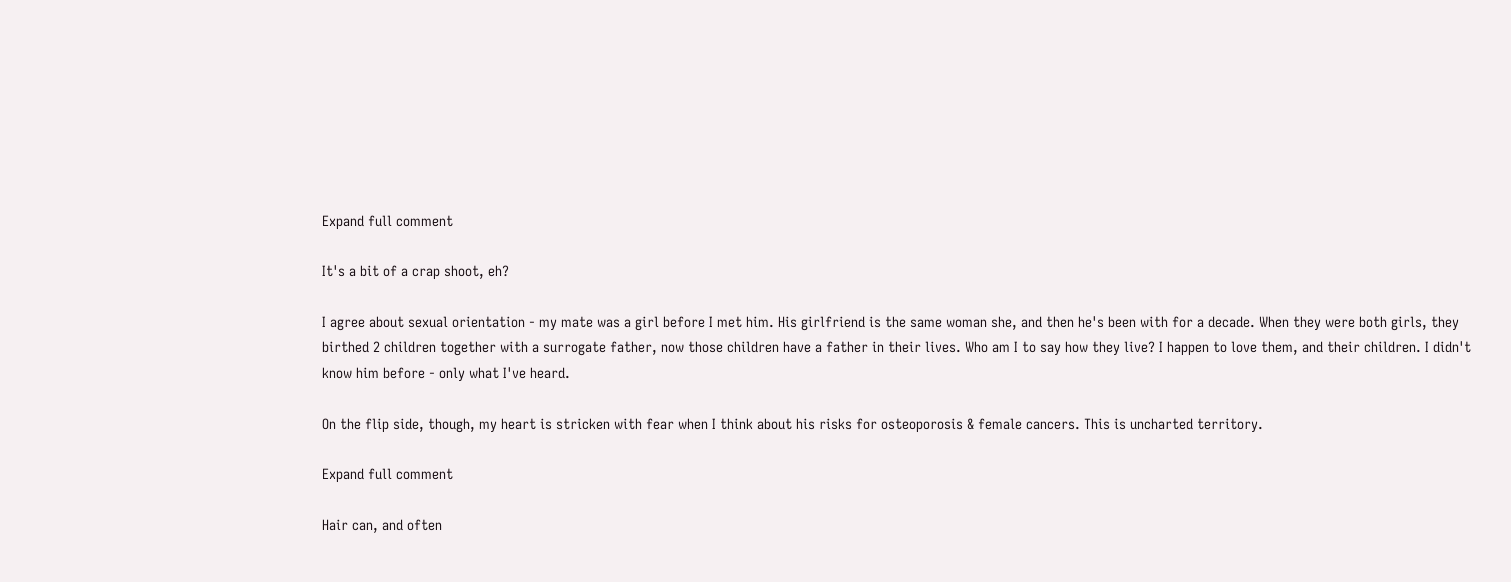Expand full comment

It's a bit of a crap shoot, eh?

I agree about sexual orientation - my mate was a girl before I met him. His girlfriend is the same woman she, and then he's been with for a decade. When they were both girls, they birthed 2 children together with a surrogate father, now those children have a father in their lives. Who am I to say how they live? I happen to love them, and their children. I didn't know him before - only what I've heard.

On the flip side, though, my heart is stricken with fear when I think about his risks for osteoporosis & female cancers. This is uncharted territory.

Expand full comment

Hair can, and often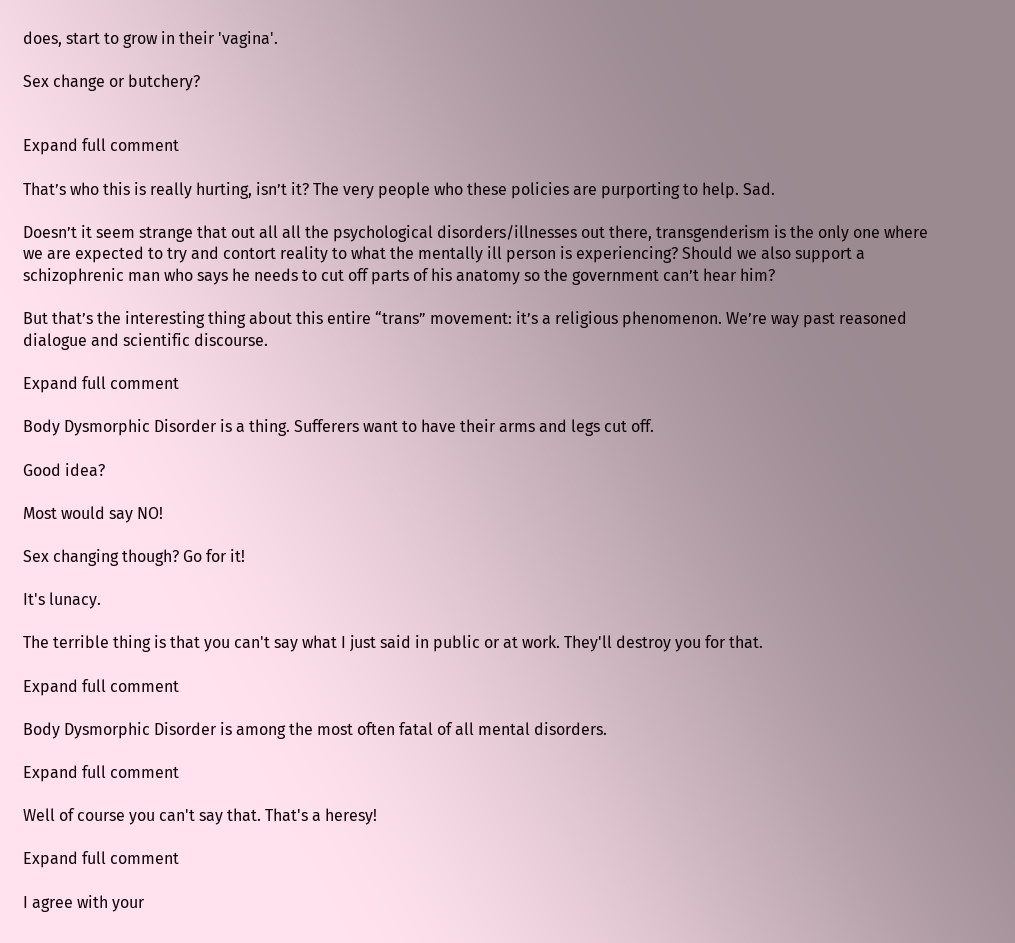does, start to grow in their 'vagina'.

Sex change or butchery?


Expand full comment

That’s who this is really hurting, isn’t it? The very people who these policies are purporting to help. Sad.

Doesn’t it seem strange that out all all the psychological disorders/illnesses out there, transgenderism is the only one where we are expected to try and contort reality to what the mentally ill person is experiencing? Should we also support a schizophrenic man who says he needs to cut off parts of his anatomy so the government can’t hear him?

But that’s the interesting thing about this entire “trans” movement: it’s a religious phenomenon. We’re way past reasoned dialogue and scientific discourse.

Expand full comment

Body Dysmorphic Disorder is a thing. Sufferers want to have their arms and legs cut off.

Good idea?

Most would say NO!

Sex changing though? Go for it!

It's lunacy.

The terrible thing is that you can't say what I just said in public or at work. They'll destroy you for that.

Expand full comment

Body Dysmorphic Disorder is among the most often fatal of all mental disorders.

Expand full comment

Well of course you can't say that. That's a heresy!

Expand full comment

I agree with your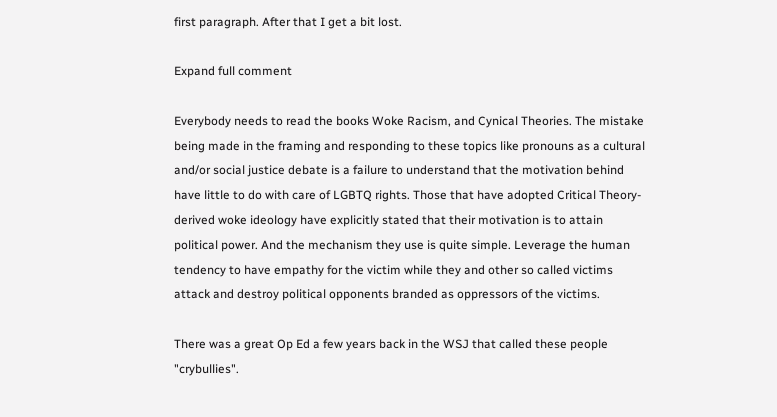first paragraph. After that I get a bit lost.

Expand full comment

Everybody needs to read the books Woke Racism, and Cynical Theories. The mistake being made in the framing and responding to these topics like pronouns as a cultural and/or social justice debate is a failure to understand that the motivation behind have little to do with care of LGBTQ rights. Those that have adopted Critical Theory-derived woke ideology have explicitly stated that their motivation is to attain political power. And the mechanism they use is quite simple. Leverage the human tendency to have empathy for the victim while they and other so called victims attack and destroy political opponents branded as oppressors of the victims.

There was a great Op Ed a few years back in the WSJ that called these people "crybullies".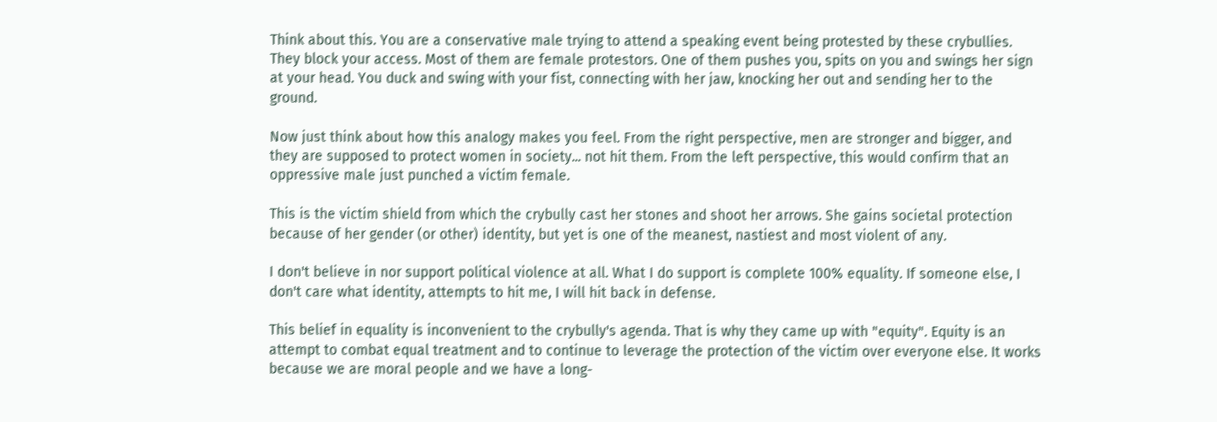Think about this. You are a conservative male trying to attend a speaking event being protested by these crybullies. They block your access. Most of them are female protestors. One of them pushes you, spits on you and swings her sign at your head. You duck and swing with your fist, connecting with her jaw, knocking her out and sending her to the ground.

Now just think about how this analogy makes you feel. From the right perspective, men are stronger and bigger, and they are supposed to protect women in society... not hit them. From the left perspective, this would confirm that an oppressive male just punched a victim female.

This is the victim shield from which the crybully cast her stones and shoot her arrows. She gains societal protection because of her gender (or other) identity, but yet is one of the meanest, nastiest and most violent of any.

I don't believe in nor support political violence at all. What I do support is complete 100% equality. If someone else, I don't care what identity, attempts to hit me, I will hit back in defense.

This belief in equality is inconvenient to the crybully's agenda. That is why they came up with "equity". Equity is an attempt to combat equal treatment and to continue to leverage the protection of the victim over everyone else. It works because we are moral people and we have a long-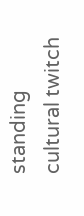standing cultural twitch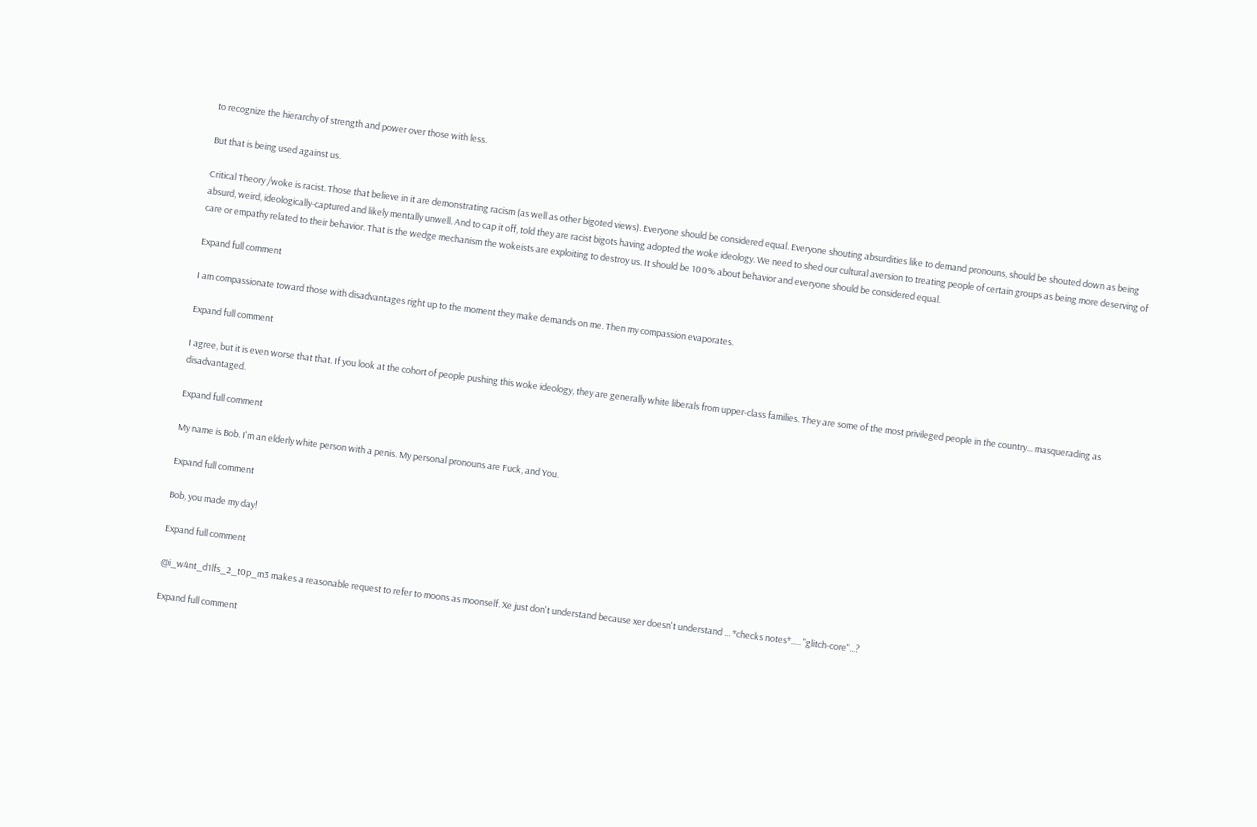to recognize the hierarchy of strength and power over those with less.

But that is being used against us.

Critical Theory /woke is racist. Those that believe in it are demonstrating racism (as well as other bigoted views). Everyone should be considered equal. Everyone shouting absurdities like to demand pronouns, should be shouted down as being absurd, weird, ideologically-captured and likely mentally unwell. And to cap it off, told they are racist bigots having adopted the woke ideology. We need to shed our cultural aversion to treating people of certain groups as being more deserving of care or empathy related to their behavior. That is the wedge mechanism the wokeists are exploiting to destroy us. It should be 100% about behavior and everyone should be considered equal.

Expand full comment

I am compassionate toward those with disadvantages right up to the moment they make demands on me. Then my compassion evaporates.

Expand full comment

I agree, but it is even worse that that. If you look at the cohort of people pushing this woke ideology, they are generally white liberals from upper-class families. They are some of the most privileged people in the country... masquerading as disadvantaged.

Expand full comment

My name is Bob. I'm an elderly white person with a penis. My personal pronouns are Fuck, and You.

Expand full comment

Bob, you made my day!

Expand full comment

@i_w4nt_d1lfs_2_t0p_m3 makes a reasonable request to refer to moons as moonself. Xe just don't understand because xer doesn't understand ... *checks notes*..... "glitch-core"...?

Expand full comment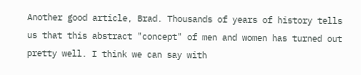Another good article, Brad. Thousands of years of history tells us that this abstract "concept" of men and women has turned out pretty well. I think we can say with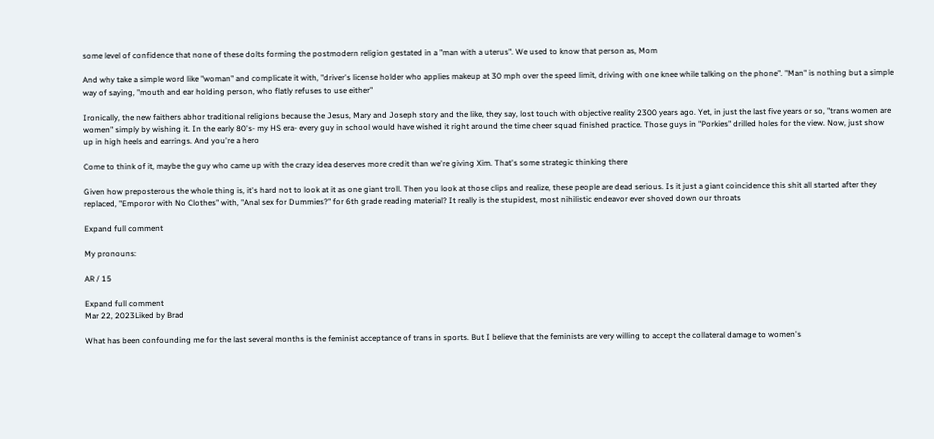some level of confidence that none of these dolts forming the postmodern religion gestated in a "man with a uterus". We used to know that person as, Mom

And why take a simple word like "woman" and complicate it with, "driver's license holder who applies makeup at 30 mph over the speed limit, driving with one knee while talking on the phone". "Man" is nothing but a simple way of saying, "mouth and ear holding person, who flatly refuses to use either"

Ironically, the new faithers abhor traditional religions because the Jesus, Mary and Joseph story and the like, they say, lost touch with objective reality 2300 years ago. Yet, in just the last five years or so, "trans women are women" simply by wishing it. In the early 80's- my HS era- every guy in school would have wished it right around the time cheer squad finished practice. Those guys in "Porkies" drilled holes for the view. Now, just show up in high heels and earrings. And you're a hero

Come to think of it, maybe the guy who came up with the crazy idea deserves more credit than we're giving Xim. That's some strategic thinking there

Given how preposterous the whole thing is, it's hard not to look at it as one giant troll. Then you look at those clips and realize, these people are dead serious. Is it just a giant coincidence this shit all started after they replaced, "Emporor with No Clothes" with, "Anal sex for Dummies?" for 6th grade reading material? It really is the stupidest, most nihilistic endeavor ever shoved down our throats

Expand full comment

My pronouns:

AR / 15

Expand full comment
Mar 22, 2023Liked by Brad

What has been confounding me for the last several months is the feminist acceptance of trans in sports. But I believe that the feminists are very willing to accept the collateral damage to women's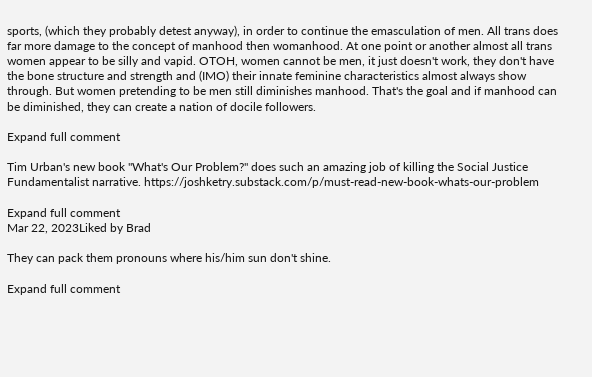sports, (which they probably detest anyway), in order to continue the emasculation of men. All trans does far more damage to the concept of manhood then womanhood. At one point or another almost all trans women appear to be silly and vapid. OTOH, women cannot be men, it just doesn't work, they don't have the bone structure and strength and (IMO) their innate feminine characteristics almost always show through. But women pretending to be men still diminishes manhood. That's the goal and if manhood can be diminished, they can create a nation of docile followers.

Expand full comment

Tim Urban's new book "What's Our Problem?" does such an amazing job of killing the Social Justice Fundamentalist narrative. https://joshketry.substack.com/p/must-read-new-book-whats-our-problem

Expand full comment
Mar 22, 2023Liked by Brad

They can pack them pronouns where his/him sun don't shine.

Expand full comment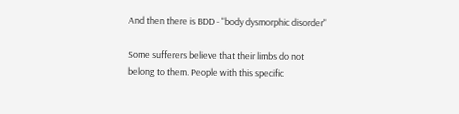And then there is BDD - "body dysmorphic disorder"

Some sufferers believe that their limbs do not belong to them. People with this specific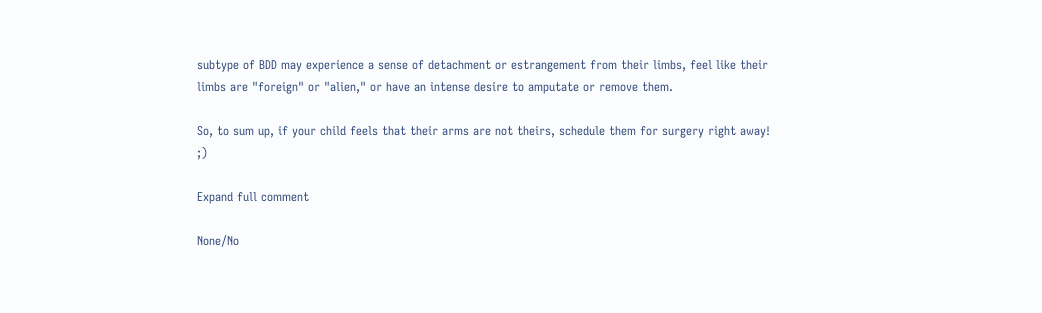subtype of BDD may experience a sense of detachment or estrangement from their limbs, feel like their limbs are "foreign" or "alien," or have an intense desire to amputate or remove them.

So, to sum up, if your child feels that their arms are not theirs, schedule them for surgery right away! ;)

Expand full comment

None/No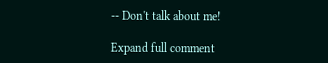-- Don't talk about me!

Expand full comment